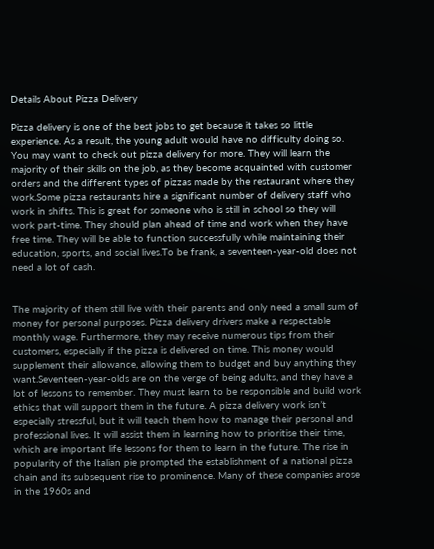Details About Pizza Delivery

Pizza delivery is one of the best jobs to get because it takes so little experience. As a result, the young adult would have no difficulty doing so. You may want to check out pizza delivery for more. They will learn the majority of their skills on the job, as they become acquainted with customer orders and the different types of pizzas made by the restaurant where they work.Some pizza restaurants hire a significant number of delivery staff who work in shifts. This is great for someone who is still in school so they will work part-time. They should plan ahead of time and work when they have free time. They will be able to function successfully while maintaining their education, sports, and social lives.To be frank, a seventeen-year-old does not need a lot of cash.


The majority of them still live with their parents and only need a small sum of money for personal purposes. Pizza delivery drivers make a respectable monthly wage. Furthermore, they may receive numerous tips from their customers, especially if the pizza is delivered on time. This money would supplement their allowance, allowing them to budget and buy anything they want.Seventeen-year-olds are on the verge of being adults, and they have a lot of lessons to remember. They must learn to be responsible and build work ethics that will support them in the future. A pizza delivery work isn’t especially stressful, but it will teach them how to manage their personal and professional lives. It will assist them in learning how to prioritise their time, which are important life lessons for them to learn in the future. The rise in popularity of the Italian pie prompted the establishment of a national pizza chain and its subsequent rise to prominence. Many of these companies arose in the 1960s and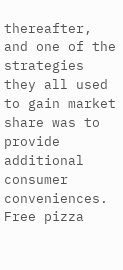thereafter, and one of the strategies they all used to gain market share was to provide additional consumer conveniences. Free pizza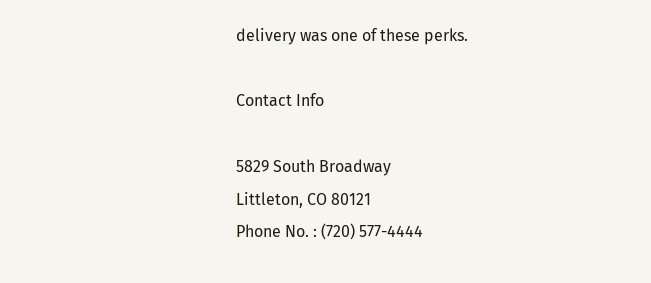delivery was one of these perks.

Contact Info

5829 South Broadway
Littleton, CO 80121
Phone No. : (720) 577-4444